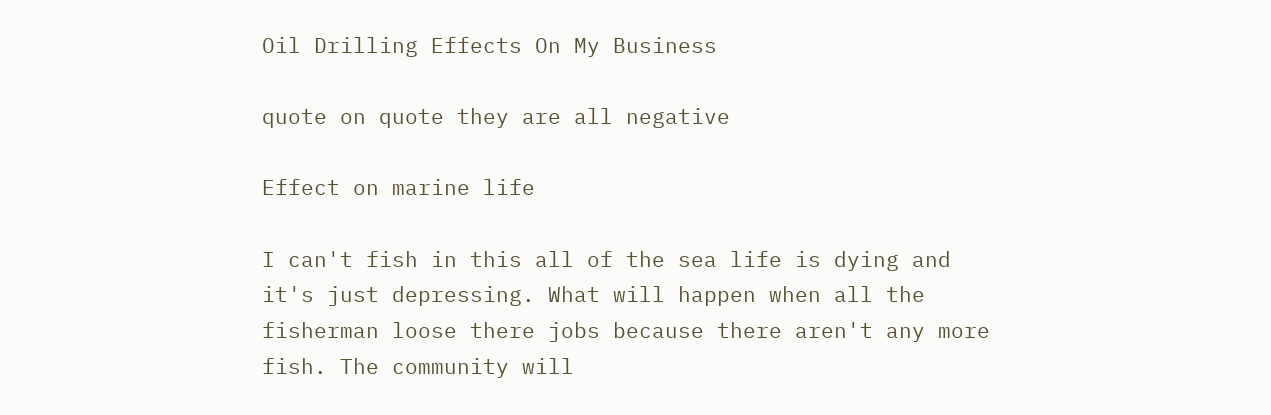Oil Drilling Effects On My Business

quote on quote they are all negative

Effect on marine life

I can't fish in this all of the sea life is dying and it's just depressing. What will happen when all the fisherman loose there jobs because there aren't any more fish. The community will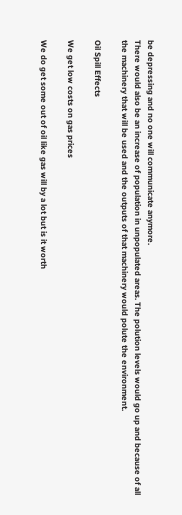be depressing and no one will communicate anymore.
There would also be an increase of population in unpopulated areas. The polution levels would go up and because of all the machinery that will be used and the outputs of that machinery would polute the environment.

Oil Spill Effects

We get low costs on gas prices

We do get some out of oil like gas will by a lot but is it worth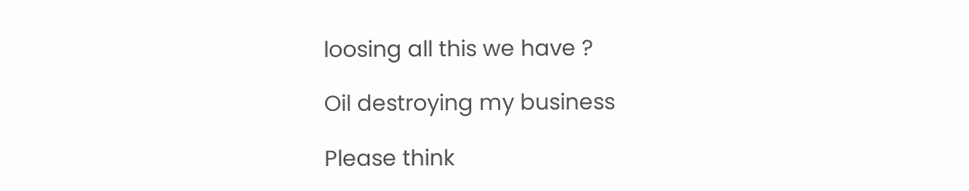loosing all this we have ?

Oil destroying my business

Please think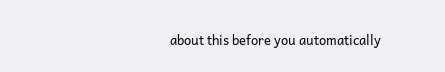about this before you automatically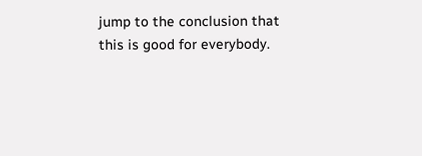jump to the conclusion that this is good for everybody.